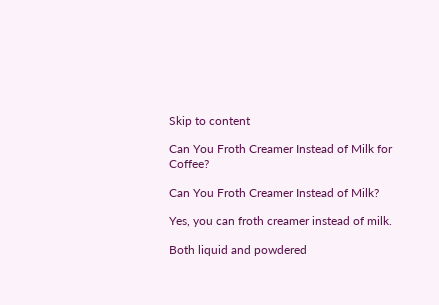Skip to content

Can You Froth Creamer Instead of Milk for Coffee?

Can You Froth Creamer Instead of Milk?

Yes, you can froth creamer instead of milk.

Both liquid and powdered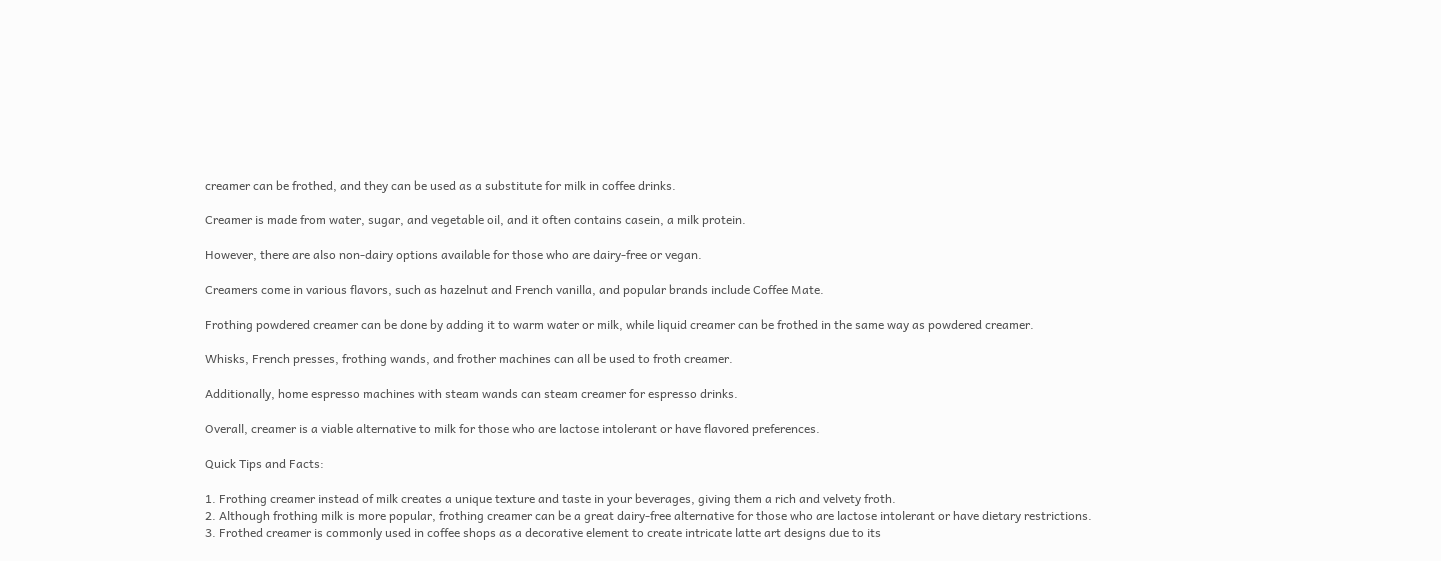creamer can be frothed, and they can be used as a substitute for milk in coffee drinks.

Creamer is made from water, sugar, and vegetable oil, and it often contains casein, a milk protein.

However, there are also non-dairy options available for those who are dairy-free or vegan.

Creamers come in various flavors, such as hazelnut and French vanilla, and popular brands include Coffee Mate.

Frothing powdered creamer can be done by adding it to warm water or milk, while liquid creamer can be frothed in the same way as powdered creamer.

Whisks, French presses, frothing wands, and frother machines can all be used to froth creamer.

Additionally, home espresso machines with steam wands can steam creamer for espresso drinks.

Overall, creamer is a viable alternative to milk for those who are lactose intolerant or have flavored preferences.

Quick Tips and Facts:

1. Frothing creamer instead of milk creates a unique texture and taste in your beverages, giving them a rich and velvety froth.
2. Although frothing milk is more popular, frothing creamer can be a great dairy-free alternative for those who are lactose intolerant or have dietary restrictions.
3. Frothed creamer is commonly used in coffee shops as a decorative element to create intricate latte art designs due to its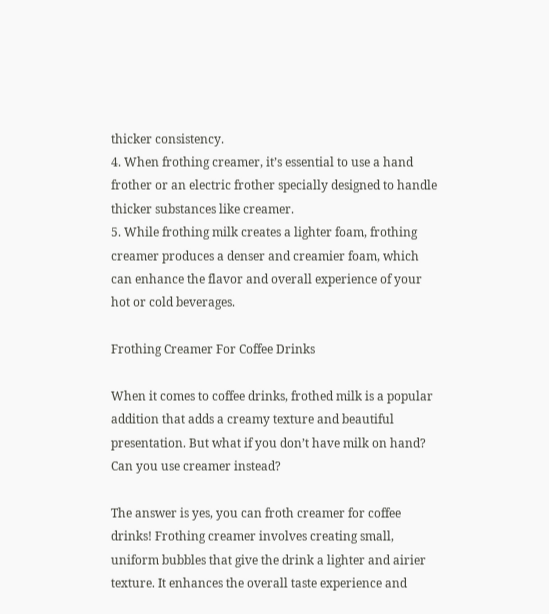thicker consistency.
4. When frothing creamer, it’s essential to use a hand frother or an electric frother specially designed to handle thicker substances like creamer.
5. While frothing milk creates a lighter foam, frothing creamer produces a denser and creamier foam, which can enhance the flavor and overall experience of your hot or cold beverages.

Frothing Creamer For Coffee Drinks

When it comes to coffee drinks, frothed milk is a popular addition that adds a creamy texture and beautiful presentation. But what if you don’t have milk on hand? Can you use creamer instead?

The answer is yes, you can froth creamer for coffee drinks! Frothing creamer involves creating small, uniform bubbles that give the drink a lighter and airier texture. It enhances the overall taste experience and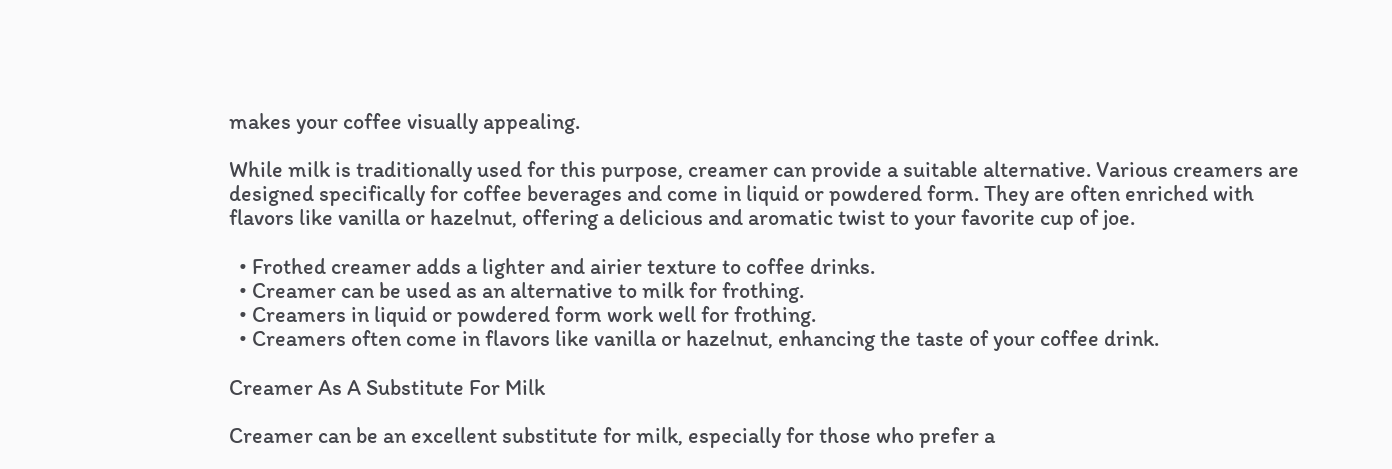makes your coffee visually appealing.

While milk is traditionally used for this purpose, creamer can provide a suitable alternative. Various creamers are designed specifically for coffee beverages and come in liquid or powdered form. They are often enriched with flavors like vanilla or hazelnut, offering a delicious and aromatic twist to your favorite cup of joe.

  • Frothed creamer adds a lighter and airier texture to coffee drinks.
  • Creamer can be used as an alternative to milk for frothing.
  • Creamers in liquid or powdered form work well for frothing.
  • Creamers often come in flavors like vanilla or hazelnut, enhancing the taste of your coffee drink.

Creamer As A Substitute For Milk

Creamer can be an excellent substitute for milk, especially for those who prefer a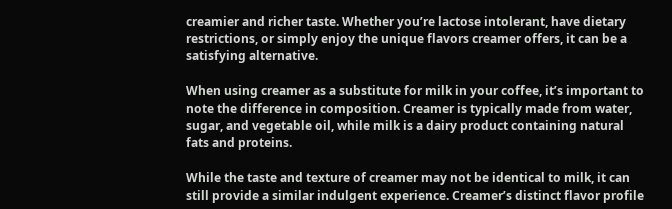creamier and richer taste. Whether you’re lactose intolerant, have dietary restrictions, or simply enjoy the unique flavors creamer offers, it can be a satisfying alternative.

When using creamer as a substitute for milk in your coffee, it’s important to note the difference in composition. Creamer is typically made from water, sugar, and vegetable oil, while milk is a dairy product containing natural fats and proteins.

While the taste and texture of creamer may not be identical to milk, it can still provide a similar indulgent experience. Creamer’s distinct flavor profile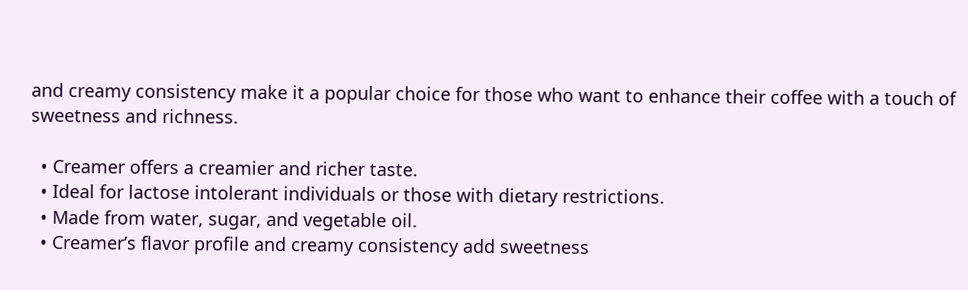and creamy consistency make it a popular choice for those who want to enhance their coffee with a touch of sweetness and richness.

  • Creamer offers a creamier and richer taste.
  • Ideal for lactose intolerant individuals or those with dietary restrictions.
  • Made from water, sugar, and vegetable oil.
  • Creamer’s flavor profile and creamy consistency add sweetness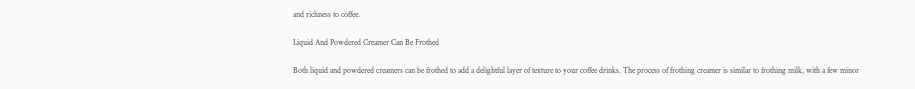and richness to coffee.

Liquid And Powdered Creamer Can Be Frothed

Both liquid and powdered creamers can be frothed to add a delightful layer of texture to your coffee drinks. The process of frothing creamer is similar to frothing milk, with a few minor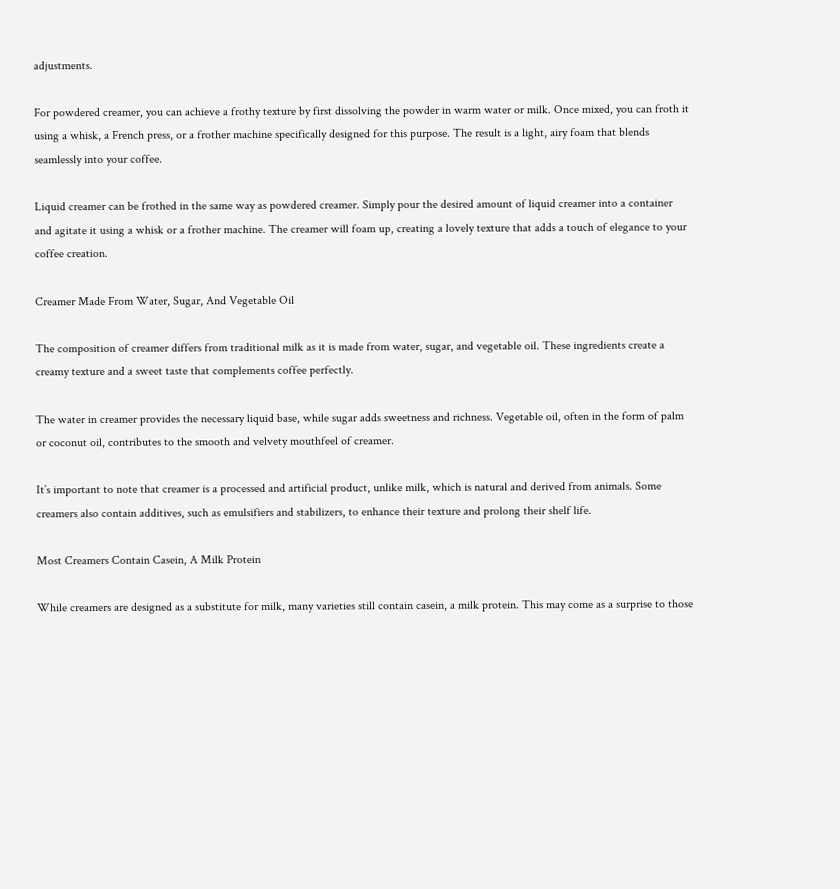adjustments.

For powdered creamer, you can achieve a frothy texture by first dissolving the powder in warm water or milk. Once mixed, you can froth it using a whisk, a French press, or a frother machine specifically designed for this purpose. The result is a light, airy foam that blends seamlessly into your coffee.

Liquid creamer can be frothed in the same way as powdered creamer. Simply pour the desired amount of liquid creamer into a container and agitate it using a whisk or a frother machine. The creamer will foam up, creating a lovely texture that adds a touch of elegance to your coffee creation.

Creamer Made From Water, Sugar, And Vegetable Oil

The composition of creamer differs from traditional milk as it is made from water, sugar, and vegetable oil. These ingredients create a creamy texture and a sweet taste that complements coffee perfectly.

The water in creamer provides the necessary liquid base, while sugar adds sweetness and richness. Vegetable oil, often in the form of palm or coconut oil, contributes to the smooth and velvety mouthfeel of creamer.

It’s important to note that creamer is a processed and artificial product, unlike milk, which is natural and derived from animals. Some creamers also contain additives, such as emulsifiers and stabilizers, to enhance their texture and prolong their shelf life.

Most Creamers Contain Casein, A Milk Protein

While creamers are designed as a substitute for milk, many varieties still contain casein, a milk protein. This may come as a surprise to those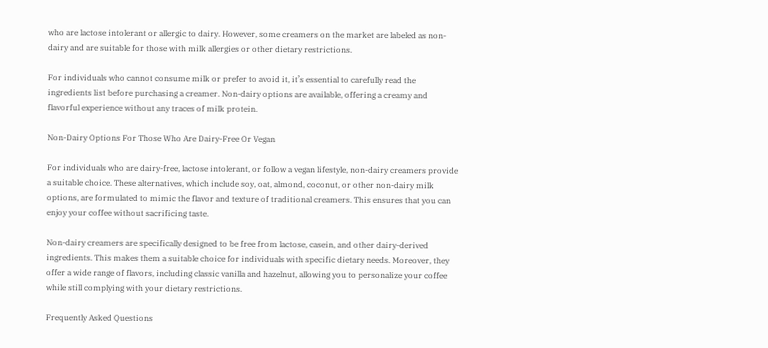who are lactose intolerant or allergic to dairy. However, some creamers on the market are labeled as non-dairy and are suitable for those with milk allergies or other dietary restrictions.

For individuals who cannot consume milk or prefer to avoid it, it’s essential to carefully read the ingredients list before purchasing a creamer. Non-dairy options are available, offering a creamy and flavorful experience without any traces of milk protein.

Non-Dairy Options For Those Who Are Dairy-Free Or Vegan

For individuals who are dairy-free, lactose intolerant, or follow a vegan lifestyle, non-dairy creamers provide a suitable choice. These alternatives, which include soy, oat, almond, coconut, or other non-dairy milk options, are formulated to mimic the flavor and texture of traditional creamers. This ensures that you can enjoy your coffee without sacrificing taste.

Non-dairy creamers are specifically designed to be free from lactose, casein, and other dairy-derived ingredients. This makes them a suitable choice for individuals with specific dietary needs. Moreover, they offer a wide range of flavors, including classic vanilla and hazelnut, allowing you to personalize your coffee while still complying with your dietary restrictions.

Frequently Asked Questions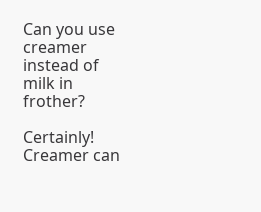Can you use creamer instead of milk in frother?

Certainly! Creamer can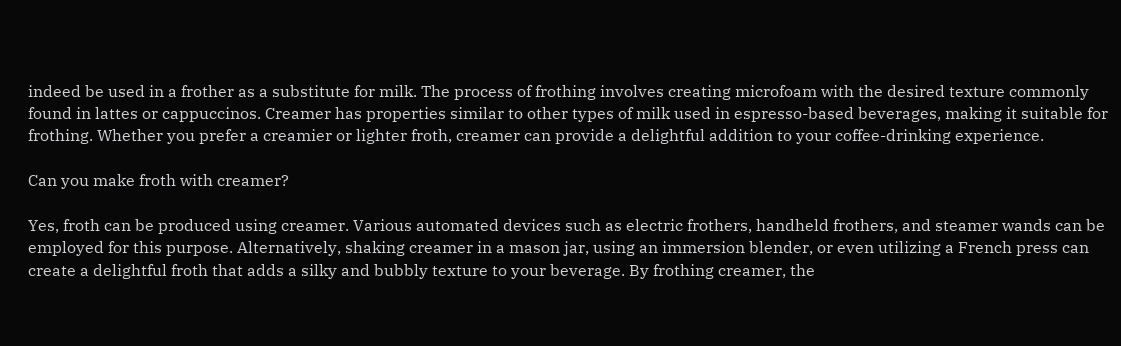indeed be used in a frother as a substitute for milk. The process of frothing involves creating microfoam with the desired texture commonly found in lattes or cappuccinos. Creamer has properties similar to other types of milk used in espresso-based beverages, making it suitable for frothing. Whether you prefer a creamier or lighter froth, creamer can provide a delightful addition to your coffee-drinking experience.

Can you make froth with creamer?

Yes, froth can be produced using creamer. Various automated devices such as electric frothers, handheld frothers, and steamer wands can be employed for this purpose. Alternatively, shaking creamer in a mason jar, using an immersion blender, or even utilizing a French press can create a delightful froth that adds a silky and bubbly texture to your beverage. By frothing creamer, the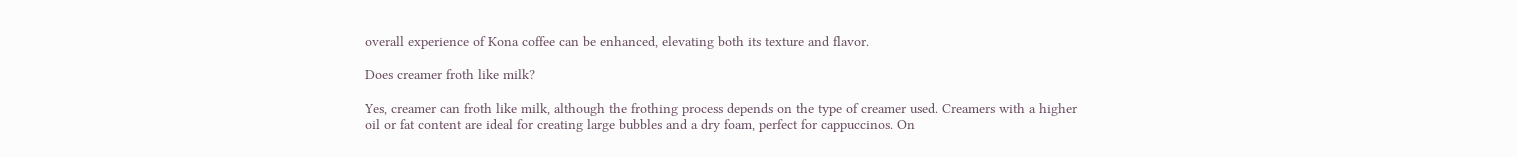overall experience of Kona coffee can be enhanced, elevating both its texture and flavor.

Does creamer froth like milk?

Yes, creamer can froth like milk, although the frothing process depends on the type of creamer used. Creamers with a higher oil or fat content are ideal for creating large bubbles and a dry foam, perfect for cappuccinos. On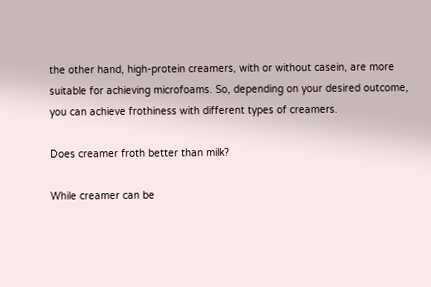the other hand, high-protein creamers, with or without casein, are more suitable for achieving microfoams. So, depending on your desired outcome, you can achieve frothiness with different types of creamers.

Does creamer froth better than milk?

While creamer can be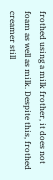frothed using a milk frother, it does not foam as well as milk. Despite this, frothed creamer still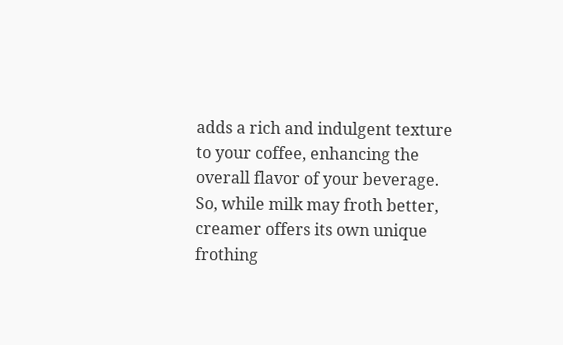adds a rich and indulgent texture to your coffee, enhancing the overall flavor of your beverage. So, while milk may froth better, creamer offers its own unique frothing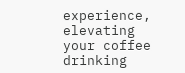experience, elevating your coffee drinking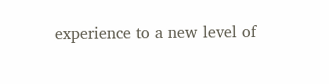experience to a new level of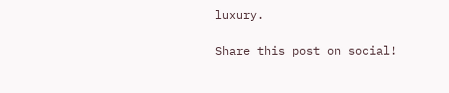luxury.

Share this post on social!